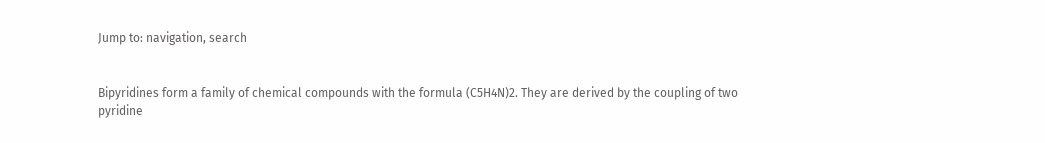Jump to: navigation, search


Bipyridines form a family of chemical compounds with the formula (C5H4N)2. They are derived by the coupling of two pyridine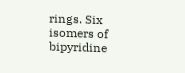rings. Six isomers of bipyridine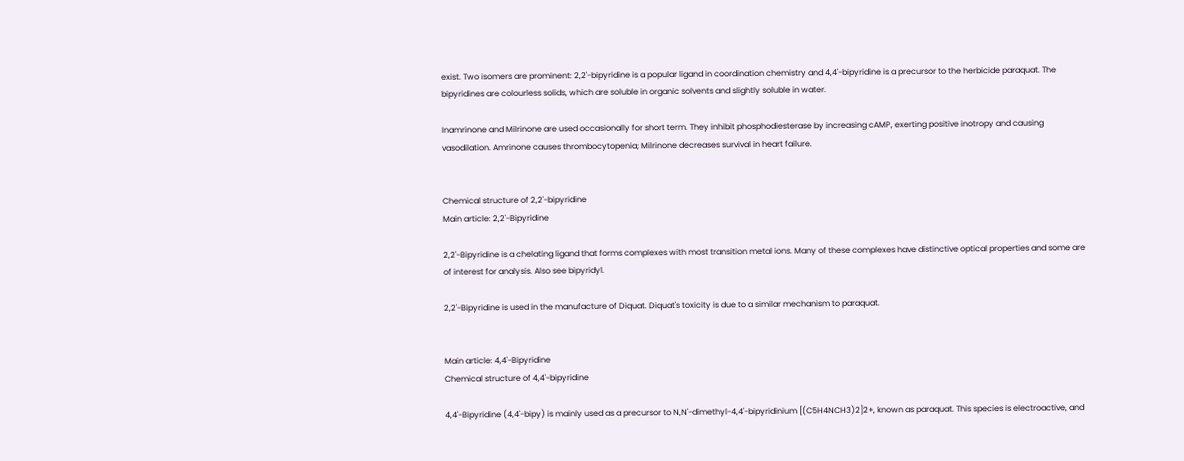exist. Two isomers are prominent: 2,2'-bipyridine is a popular ligand in coordination chemistry and 4,4'-bipyridine is a precursor to the herbicide paraquat. The bipyridines are colourless solids, which are soluble in organic solvents and slightly soluble in water.

Inamrinone and Milrinone are used occasionally for short term. They inhibit phosphodiesterase by increasing cAMP, exerting positive inotropy and causing vasodilation. Amrinone causes thrombocytopenia; Milrinone decreases survival in heart failure.


Chemical structure of 2,2'-bipyridine
Main article: 2,2'-Bipyridine

2,2'-Bipyridine is a chelating ligand that forms complexes with most transition metal ions. Many of these complexes have distinctive optical properties and some are of interest for analysis. Also see bipyridyl.

2,2'-Bipyridine is used in the manufacture of Diquat. Diquat's toxicity is due to a similar mechanism to paraquat.


Main article: 4,4'-Bipyridine
Chemical structure of 4,4'-bipyridine

4,4'-Bipyridine (4,4'-bipy) is mainly used as a precursor to N,N'-dimethyl-4,4'-bipyridinium [(C5H4NCH3)2]2+, known as paraquat. This species is electroactive, and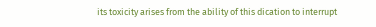its toxicity arises from the ability of this dication to interrupt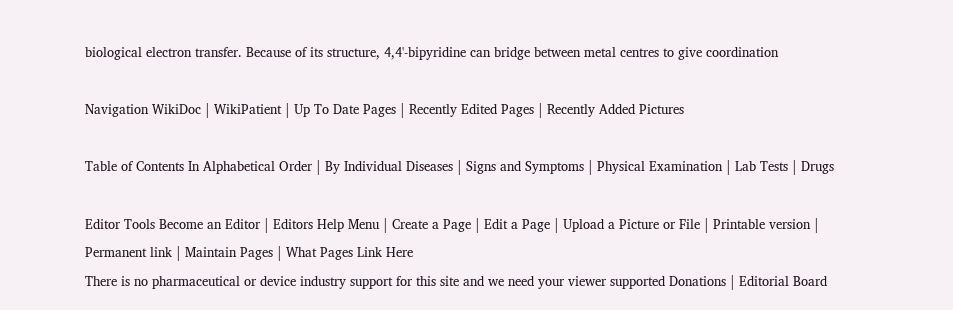biological electron transfer. Because of its structure, 4,4'-bipyridine can bridge between metal centres to give coordination

Navigation WikiDoc | WikiPatient | Up To Date Pages | Recently Edited Pages | Recently Added Pictures

Table of Contents In Alphabetical Order | By Individual Diseases | Signs and Symptoms | Physical Examination | Lab Tests | Drugs

Editor Tools Become an Editor | Editors Help Menu | Create a Page | Edit a Page | Upload a Picture or File | Printable version | Permanent link | Maintain Pages | What Pages Link Here
There is no pharmaceutical or device industry support for this site and we need your viewer supported Donations | Editorial Board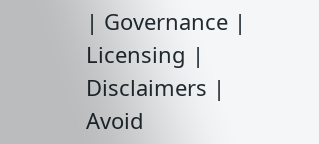| Governance | Licensing | Disclaimers | Avoid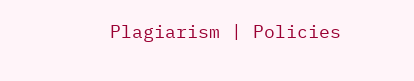Plagiarism | Policies